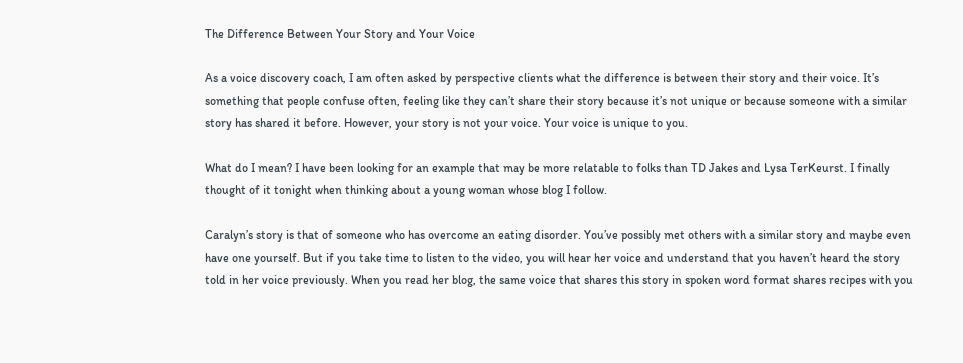The Difference Between Your Story and Your Voice

As a voice discovery coach, I am often asked by perspective clients what the difference is between their story and their voice. It’s something that people confuse often, feeling like they can’t share their story because it’s not unique or because someone with a similar story has shared it before. However, your story is not your voice. Your voice is unique to you.

What do I mean? I have been looking for an example that may be more relatable to folks than TD Jakes and Lysa TerKeurst. I finally thought of it tonight when thinking about a young woman whose blog I follow.

Caralyn’s story is that of someone who has overcome an eating disorder. You’ve possibly met others with a similar story and maybe even have one yourself. But if you take time to listen to the video, you will hear her voice and understand that you haven’t heard the story told in her voice previously. When you read her blog, the same voice that shares this story in spoken word format shares recipes with you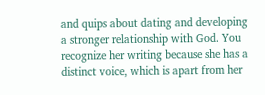and quips about dating and developing a stronger relationship with God. You recognize her writing because she has a distinct voice, which is apart from her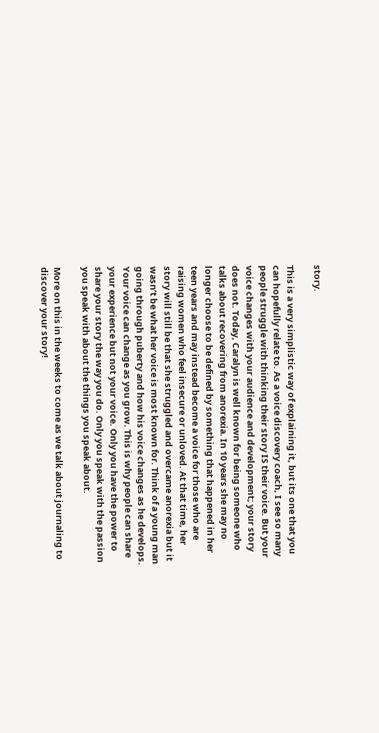story.

This is a very simplistic way of explaining it, but its one that you can hopefully relate to. As a voice discovery coach, I see so many people struggle with thinking their story IS their voice. But your voice changes with your audience and development; your story does not. Today, Caralyn is well known for being someone who talks about recovering from anorexia. In 10 years she may no longer choose to be defined by something that happened in her teen years and may instead become a voice for those who are raising women who feel insecure or unloved. At that time, her story will still be that she struggled and overcame anorexia but it wasn’t be what her voice is most known for. Think of a young man going through puberty and how his voice changes as he develops. Your voice can change as you grow. This is why people can share your experience but not your voice. Only you have the power to share your story the way you do. Only you speak with the passion you speak with about the things you speak about.

More on this in the weeks to come as we talk about journaling to discover your story!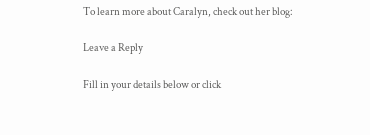To learn more about Caralyn, check out her blog:

Leave a Reply

Fill in your details below or click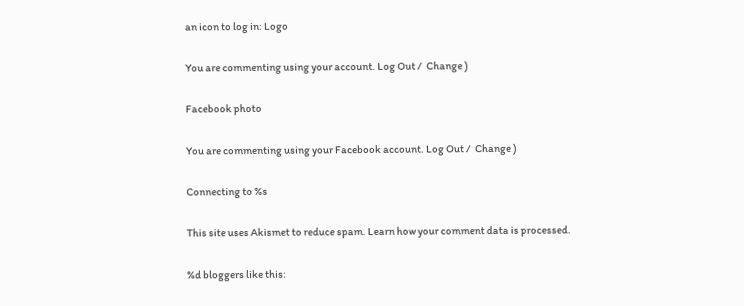an icon to log in: Logo

You are commenting using your account. Log Out /  Change )

Facebook photo

You are commenting using your Facebook account. Log Out /  Change )

Connecting to %s

This site uses Akismet to reduce spam. Learn how your comment data is processed.

%d bloggers like this: